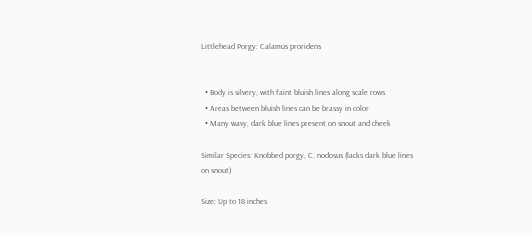Littlehead Porgy: Calamus proridens


  • Body is silvery, with faint bluish lines along scale rows
  • Areas between bluish lines can be brassy in color
  • Many wavy, dark blue lines present on snout and cheek

Similar Species: Knobbed porgy, C. nodosus (lacks dark blue lines on snout)

Size: Up to 18 inches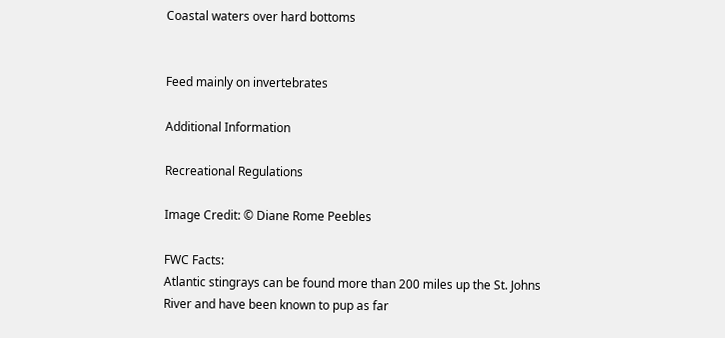Coastal waters over hard bottoms


Feed mainly on invertebrates

Additional Information

Recreational Regulations

Image Credit: © Diane Rome Peebles

FWC Facts:
Atlantic stingrays can be found more than 200 miles up the St. Johns River and have been known to pup as far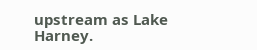upstream as Lake Harney.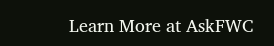Learn More at AskFWC